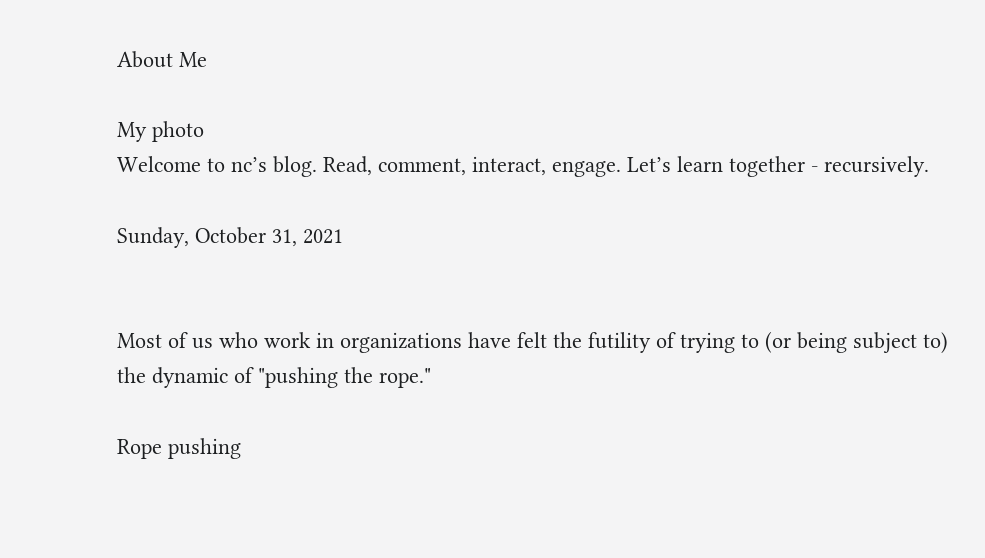About Me

My photo
Welcome to nc’s blog. Read, comment, interact, engage. Let’s learn together - recursively.

Sunday, October 31, 2021


Most of us who work in organizations have felt the futility of trying to (or being subject to) the dynamic of "pushing the rope."

Rope pushing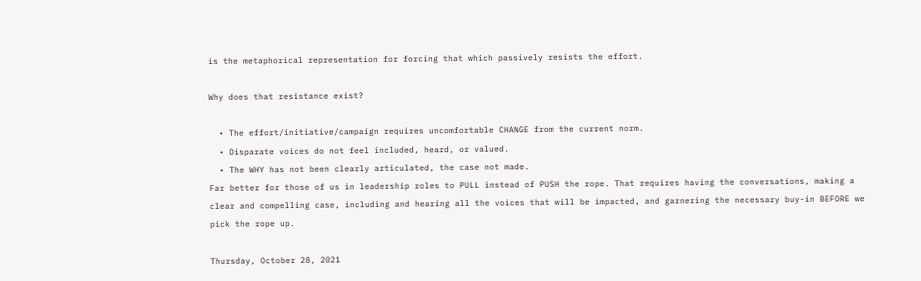is the metaphorical representation for forcing that which passively resists the effort.

Why does that resistance exist?

  • The effort/initiative/campaign requires uncomfortable CHANGE from the current norm.
  • Disparate voices do not feel included, heard, or valued.
  • The WHY has not been clearly articulated, the case not made.
Far better for those of us in leadership roles to PULL instead of PUSH the rope. That requires having the conversations, making a clear and compelling case, including and hearing all the voices that will be impacted, and garnering the necessary buy-in BEFORE we pick the rope up.

Thursday, October 28, 2021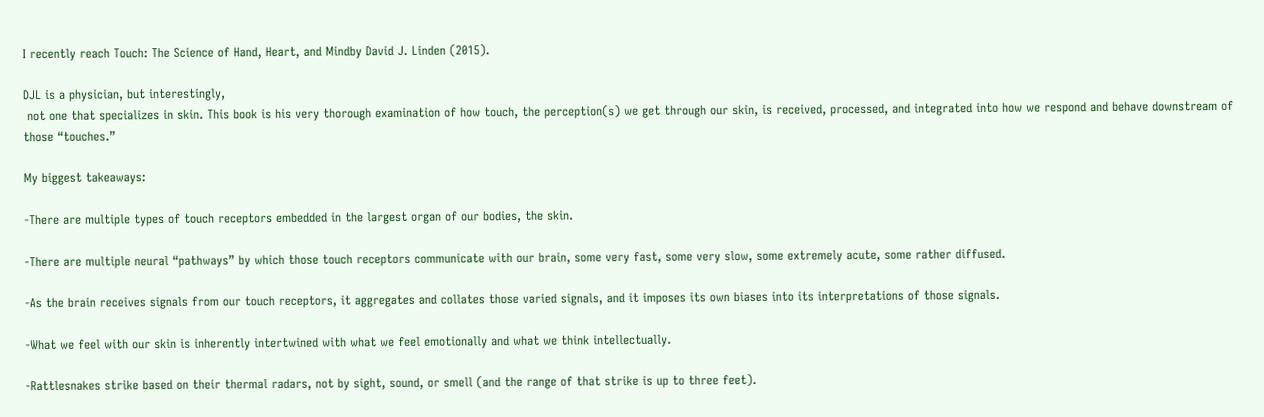I recently reach Touch: The Science of Hand, Heart, and Mindby David J. Linden (2015).

DJL is a physician, but interestingly,
 not one that specializes in skin. This book is his very thorough examination of how touch, the perception(s) we get through our skin, is received, processed, and integrated into how we respond and behave downstream of those “touches.”

My biggest takeaways:

-There are multiple types of touch receptors embedded in the largest organ of our bodies, the skin.

-There are multiple neural “pathways” by which those touch receptors communicate with our brain, some very fast, some very slow, some extremely acute, some rather diffused.

-As the brain receives signals from our touch receptors, it aggregates and collates those varied signals, and it imposes its own biases into its interpretations of those signals.

-What we feel with our skin is inherently intertwined with what we feel emotionally and what we think intellectually.

-Rattlesnakes strike based on their thermal radars, not by sight, sound, or smell (and the range of that strike is up to three feet).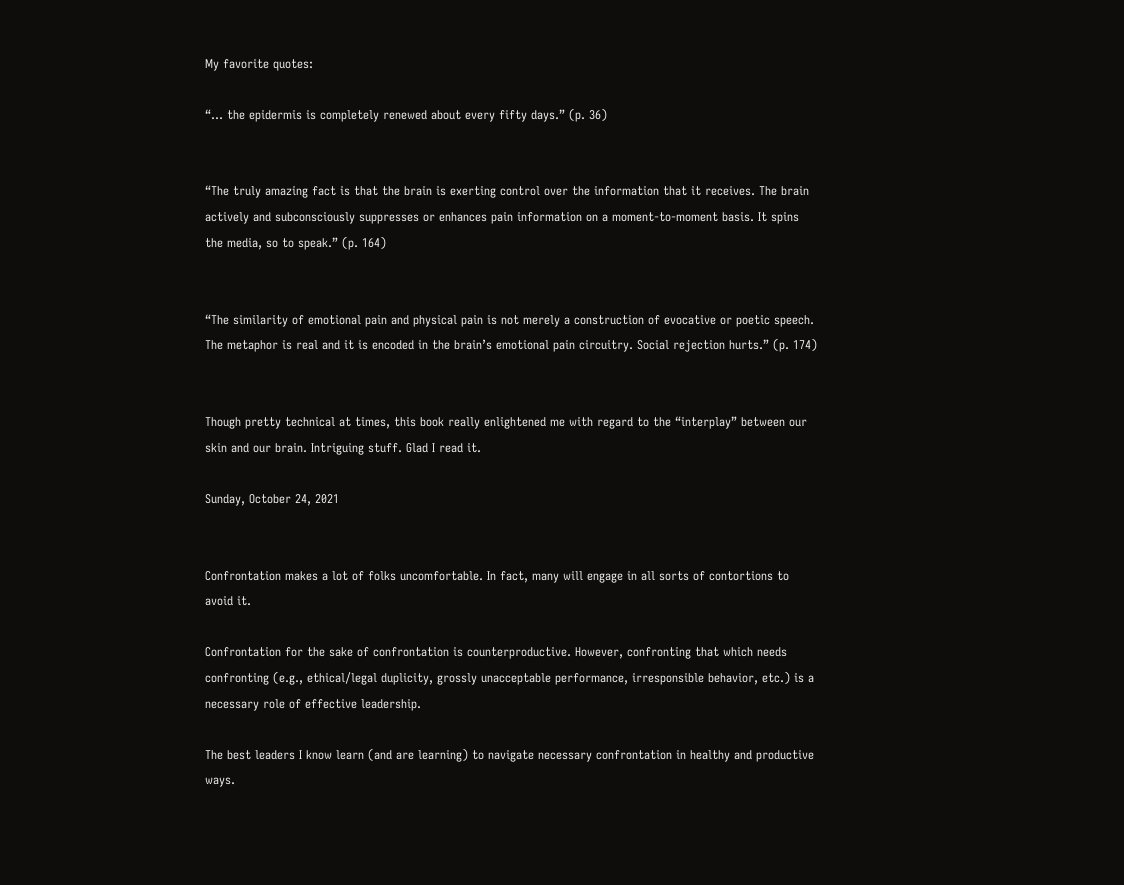My favorite quotes:

“… the epidermis is completely renewed about every fifty days.” (p. 36)


“The truly amazing fact is that the brain is exerting control over the information that it receives. The brain actively and subconsciously suppresses or enhances pain information on a moment-to-moment basis. It spins the media, so to speak.” (p. 164)


“The similarity of emotional pain and physical pain is not merely a construction of evocative or poetic speech. The metaphor is real and it is encoded in the brain’s emotional pain circuitry. Social rejection hurts.” (p. 174)


Though pretty technical at times, this book really enlightened me with regard to the “interplay” between our skin and our brain. Intriguing stuff. Glad I read it.

Sunday, October 24, 2021


Confrontation makes a lot of folks uncomfortable. In fact, many will engage in all sorts of contortions to avoid it.

Confrontation for the sake of confrontation is counterproductive. However, confronting that which needs confronting (e.g., ethical/legal duplicity, grossly unacceptable performance, irresponsible behavior, etc.) is a necessary role of effective leadership.

The best leaders I know learn (and are learning) to navigate necessary confrontation in healthy and productive ways.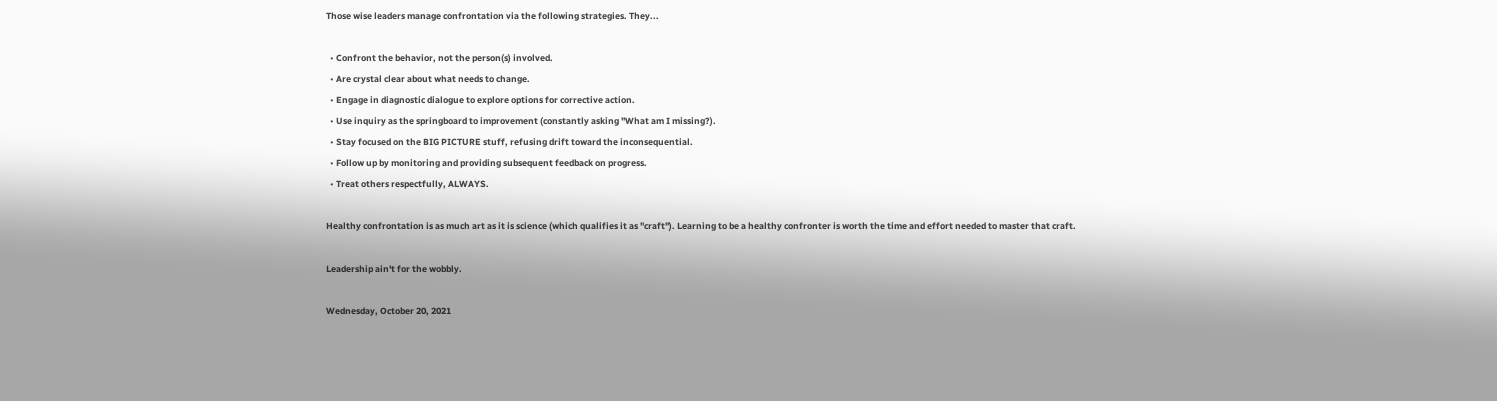Those wise leaders manage confrontation via the following strategies. They...

  • Confront the behavior, not the person(s) involved.
  • Are crystal clear about what needs to change.
  • Engage in diagnostic dialogue to explore options for corrective action.
  • Use inquiry as the springboard to improvement (constantly asking "What am I missing?).
  • Stay focused on the BIG PICTURE stuff, refusing drift toward the inconsequential.
  • Follow up by monitoring and providing subsequent feedback on progress.
  • Treat others respectfully, ALWAYS.

Healthy confrontation is as much art as it is science (which qualifies it as "craft"). Learning to be a healthy confronter is worth the time and effort needed to master that craft.

Leadership ain't for the wobbly.

Wednesday, October 20, 2021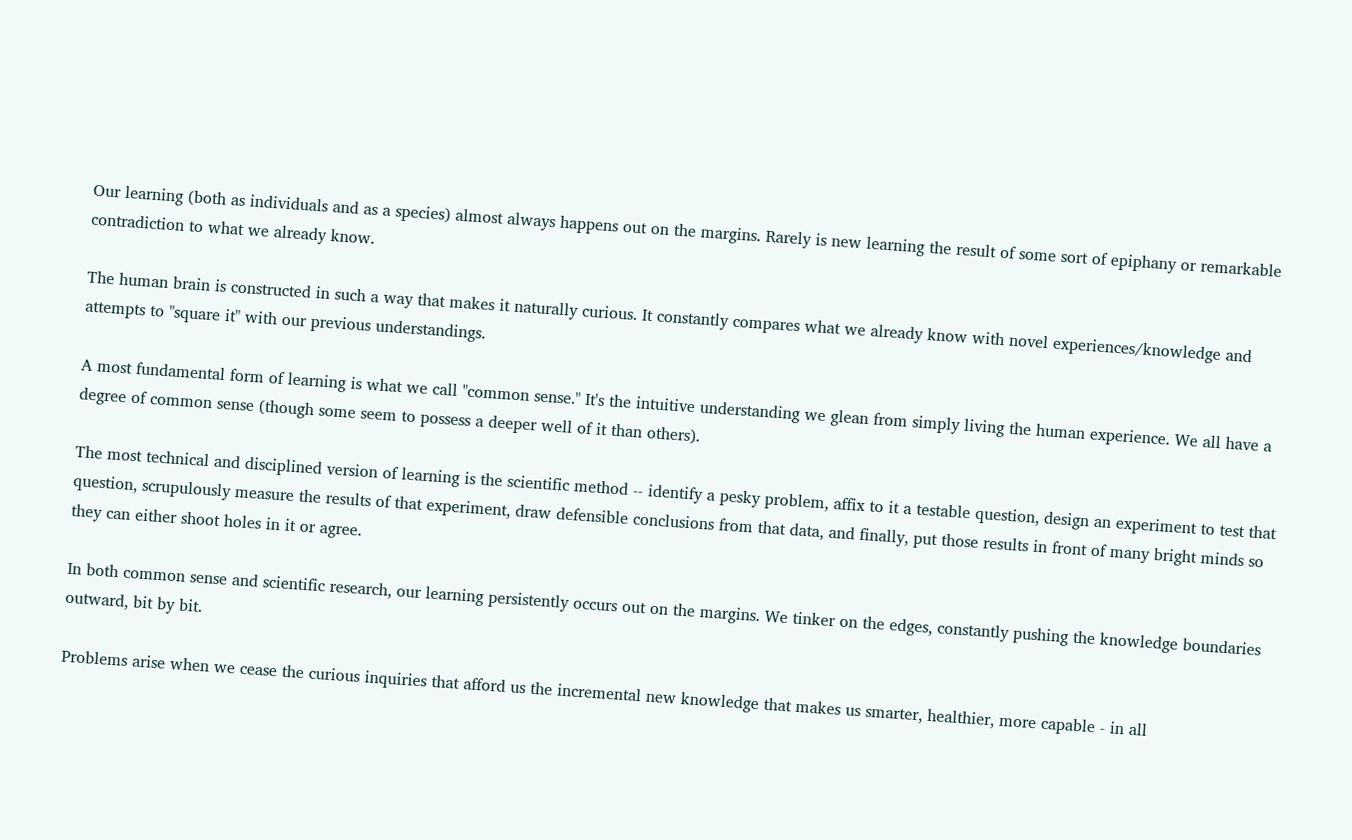Our learning (both as individuals and as a species) almost always happens out on the margins. Rarely is new learning the result of some sort of epiphany or remarkable contradiction to what we already know.

The human brain is constructed in such a way that makes it naturally curious. It constantly compares what we already know with novel experiences/knowledge and attempts to "square it" with our previous understandings.

A most fundamental form of learning is what we call "common sense." It's the intuitive understanding we glean from simply living the human experience. We all have a degree of common sense (though some seem to possess a deeper well of it than others).

The most technical and disciplined version of learning is the scientific method -- identify a pesky problem, affix to it a testable question, design an experiment to test that question, scrupulously measure the results of that experiment, draw defensible conclusions from that data, and finally, put those results in front of many bright minds so they can either shoot holes in it or agree.

In both common sense and scientific research, our learning persistently occurs out on the margins. We tinker on the edges, constantly pushing the knowledge boundaries outward, bit by bit.

Problems arise when we cease the curious inquiries that afford us the incremental new knowledge that makes us smarter, healthier, more capable - in all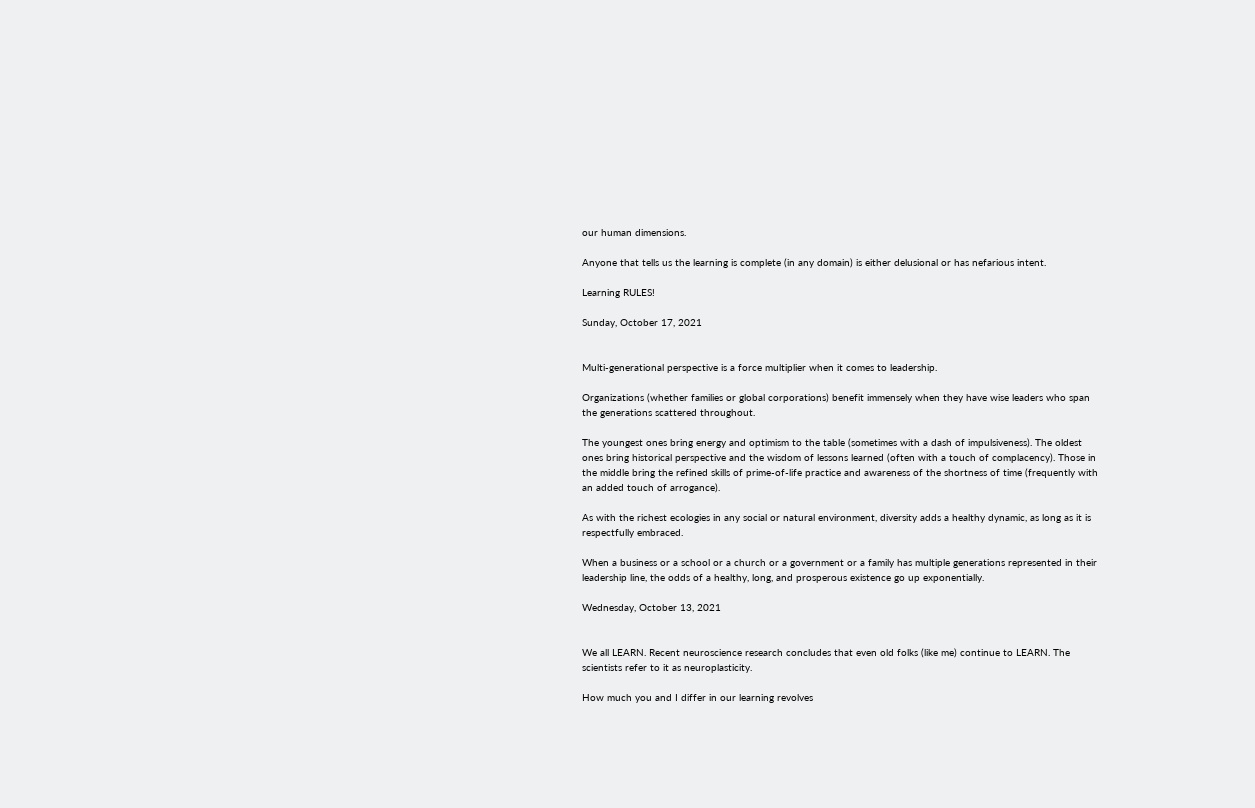our human dimensions.

Anyone that tells us the learning is complete (in any domain) is either delusional or has nefarious intent.

Learning RULES!

Sunday, October 17, 2021


Multi-generational perspective is a force multiplier when it comes to leadership.

Organizations (whether families or global corporations) benefit immensely when they have wise leaders who span the generations scattered throughout.

The youngest ones bring energy and optimism to the table (sometimes with a dash of impulsiveness). The oldest ones bring historical perspective and the wisdom of lessons learned (often with a touch of complacency). Those in the middle bring the refined skills of prime-of-life practice and awareness of the shortness of time (frequently with an added touch of arrogance).

As with the richest ecologies in any social or natural environment, diversity adds a healthy dynamic, as long as it is respectfully embraced.

When a business or a school or a church or a government or a family has multiple generations represented in their leadership line, the odds of a healthy, long, and prosperous existence go up exponentially.

Wednesday, October 13, 2021


We all LEARN. Recent neuroscience research concludes that even old folks (like me) continue to LEARN. The scientists refer to it as neuroplasticity.

How much you and I differ in our learning revolves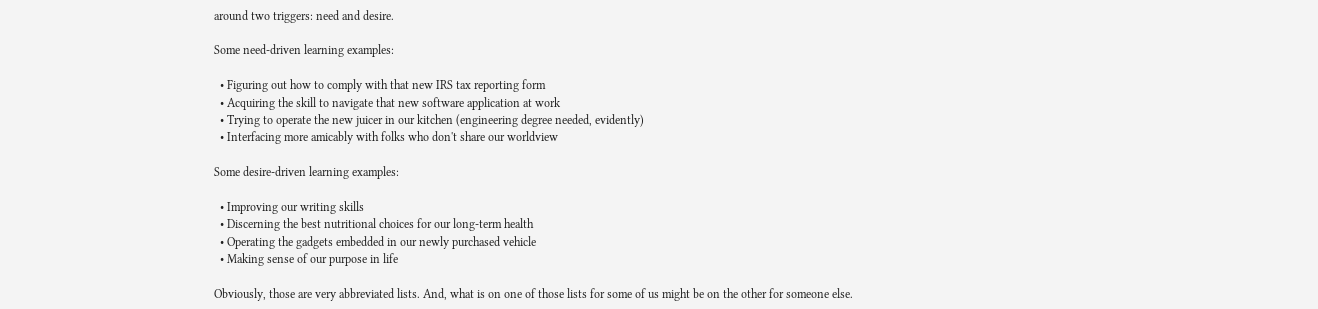around two triggers: need and desire.

Some need-driven learning examples:

  • Figuring out how to comply with that new IRS tax reporting form
  • Acquiring the skill to navigate that new software application at work
  • Trying to operate the new juicer in our kitchen (engineering degree needed, evidently)
  • Interfacing more amicably with folks who don't share our worldview

Some desire-driven learning examples:

  • Improving our writing skills
  • Discerning the best nutritional choices for our long-term health
  • Operating the gadgets embedded in our newly purchased vehicle
  • Making sense of our purpose in life

Obviously, those are very abbreviated lists. And, what is on one of those lists for some of us might be on the other for someone else.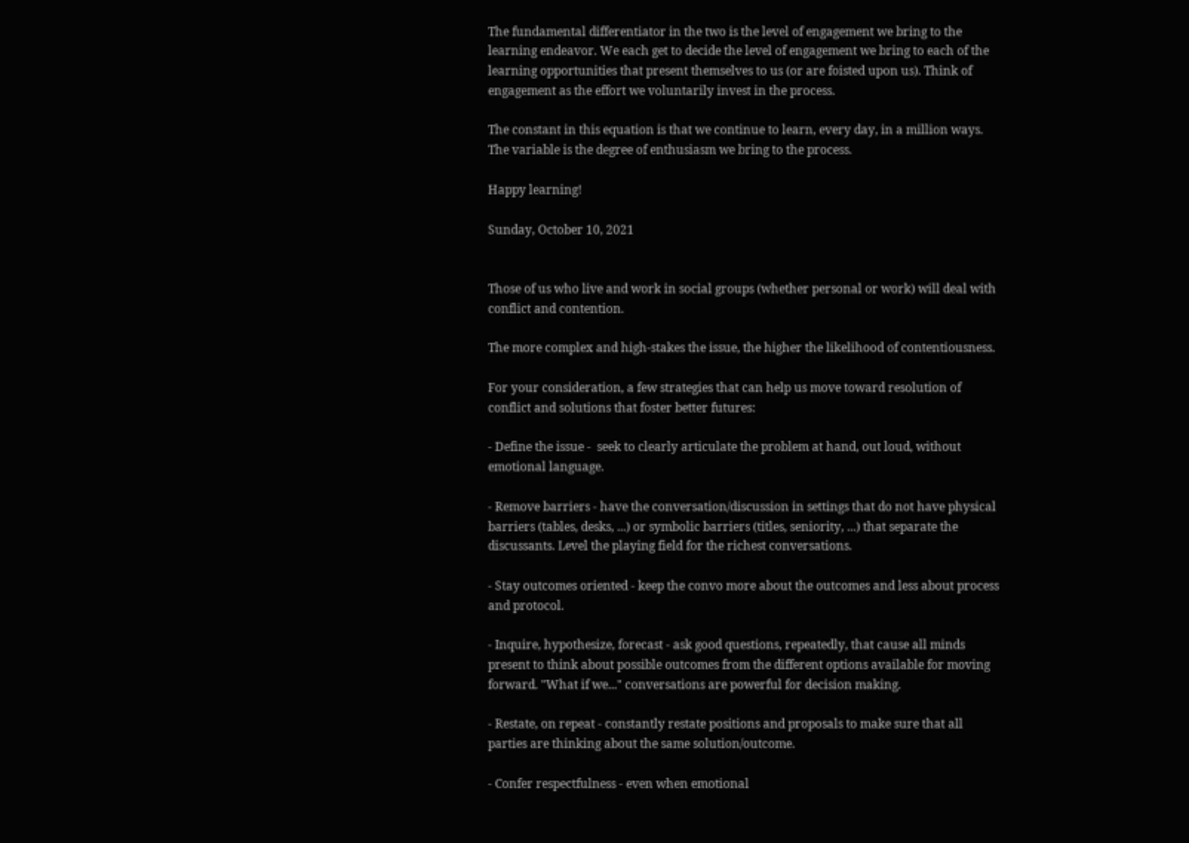The fundamental differentiator in the two is the level of engagement we bring to the learning endeavor. We each get to decide the level of engagement we bring to each of the learning opportunities that present themselves to us (or are foisted upon us). Think of engagement as the effort we voluntarily invest in the process.

The constant in this equation is that we continue to learn, every day, in a million ways. The variable is the degree of enthusiasm we bring to the process.

Happy learning!

Sunday, October 10, 2021


Those of us who live and work in social groups (whether personal or work) will deal with conflict and contention.

The more complex and high-stakes the issue, the higher the likelihood of contentiousness.

For your consideration, a few strategies that can help us move toward resolution of conflict and solutions that foster better futures:

- Define the issue -  seek to clearly articulate the problem at hand, out loud, without emotional language.

- Remove barriers - have the conversation/discussion in settings that do not have physical barriers (tables, desks, ...) or symbolic barriers (titles, seniority, ...) that separate the discussants. Level the playing field for the richest conversations.

- Stay outcomes oriented - keep the convo more about the outcomes and less about process and protocol.

- Inquire, hypothesize, forecast - ask good questions, repeatedly, that cause all minds present to think about possible outcomes from the different options available for moving forward. "What if we..." conversations are powerful for decision making.

- Restate, on repeat - constantly restate positions and proposals to make sure that all parties are thinking about the same solution/outcome.

- Confer respectfulness - even when emotional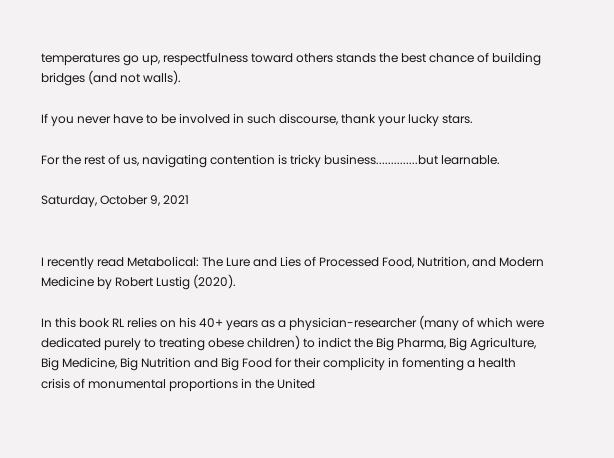temperatures go up, respectfulness toward others stands the best chance of building bridges (and not walls).

If you never have to be involved in such discourse, thank your lucky stars.

For the rest of us, navigating contention is tricky business..............but learnable.

Saturday, October 9, 2021


I recently read Metabolical: The Lure and Lies of Processed Food, Nutrition, and Modern Medicine by Robert Lustig (2020).

In this book RL relies on his 40+ years as a physician-researcher (many of which were dedicated purely to treating obese children) to indict the Big Pharma, Big Agriculture, Big Medicine, Big Nutrition and Big Food for their complicity in fomenting a health crisis of monumental proportions in the United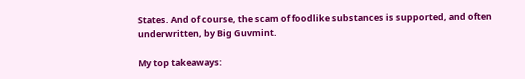States. And of course, the scam of foodlike substances is supported, and often underwritten, by Big Guvmint.

My top takeaways: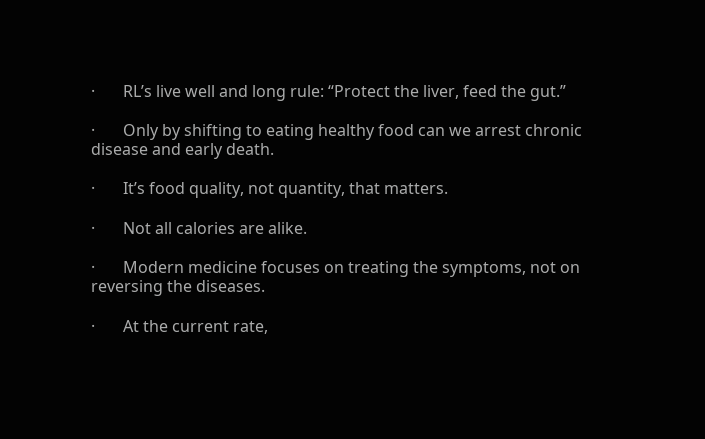·       RL’s live well and long rule: “Protect the liver, feed the gut.”

·       Only by shifting to eating healthy food can we arrest chronic disease and early death.

·       It’s food quality, not quantity, that matters.

·       Not all calories are alike.

·       Modern medicine focuses on treating the symptoms, not on reversing the diseases.

·       At the current rate,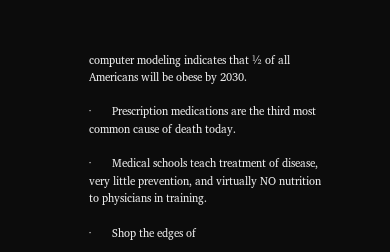computer modeling indicates that ½ of all Americans will be obese by 2030.

·       Prescription medications are the third most common cause of death today.

·       Medical schools teach treatment of disease, very little prevention, and virtually NO nutrition to physicians in training.

·       Shop the edges of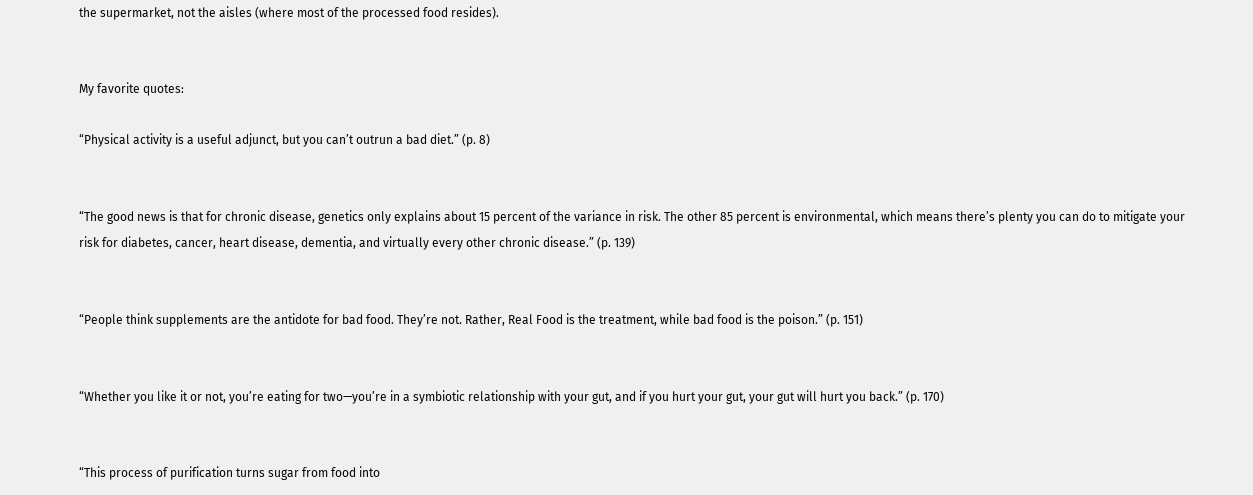the supermarket, not the aisles (where most of the processed food resides).


My favorite quotes:

“Physical activity is a useful adjunct, but you can’t outrun a bad diet.” (p. 8)


“The good news is that for chronic disease, genetics only explains about 15 percent of the variance in risk. The other 85 percent is environmental, which means there’s plenty you can do to mitigate your risk for diabetes, cancer, heart disease, dementia, and virtually every other chronic disease.” (p. 139)


“People think supplements are the antidote for bad food. They’re not. Rather, Real Food is the treatment, while bad food is the poison.” (p. 151)


“Whether you like it or not, you’re eating for two—you’re in a symbiotic relationship with your gut, and if you hurt your gut, your gut will hurt you back.” (p. 170)


“This process of purification turns sugar from food into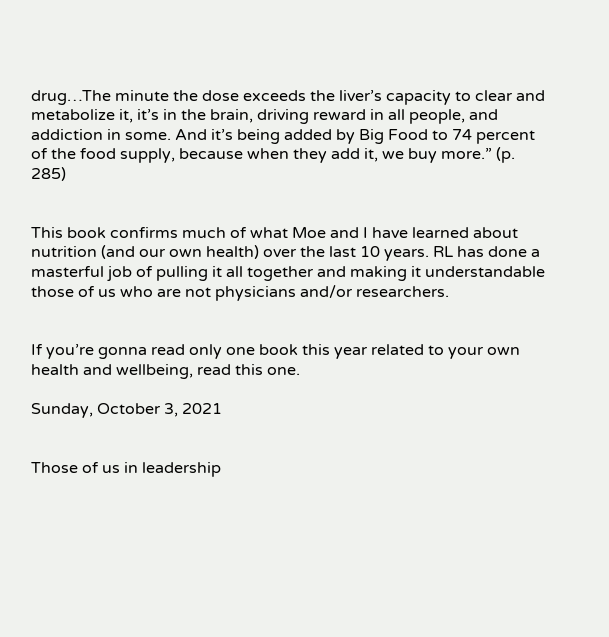drug…The minute the dose exceeds the liver’s capacity to clear and metabolize it, it’s in the brain, driving reward in all people, and addiction in some. And it’s being added by Big Food to 74 percent of the food supply, because when they add it, we buy more.” (p. 285)


This book confirms much of what Moe and I have learned about nutrition (and our own health) over the last 10 years. RL has done a masterful job of pulling it all together and making it understandable those of us who are not physicians and/or researchers.


If you’re gonna read only one book this year related to your own health and wellbeing, read this one.

Sunday, October 3, 2021


Those of us in leadership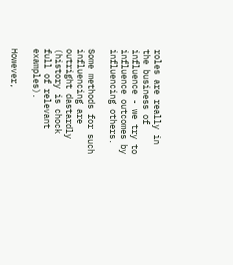roles are really in the business of influence - we try to influence outcomes by influencing others.

Some methods for such influencing are outright dastardly (history is chock full of relevant examples).

However,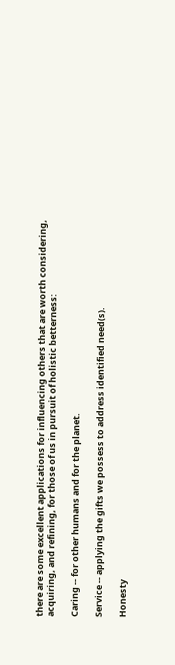there are some excellent applications for influencing others that are worth considering, acquiring, and refining, for those of us in pursuit of holistic betterness:

Caring -- for other humans and for the planet.

Service -- applying the gifts we possess to address identified need(s).

Honesty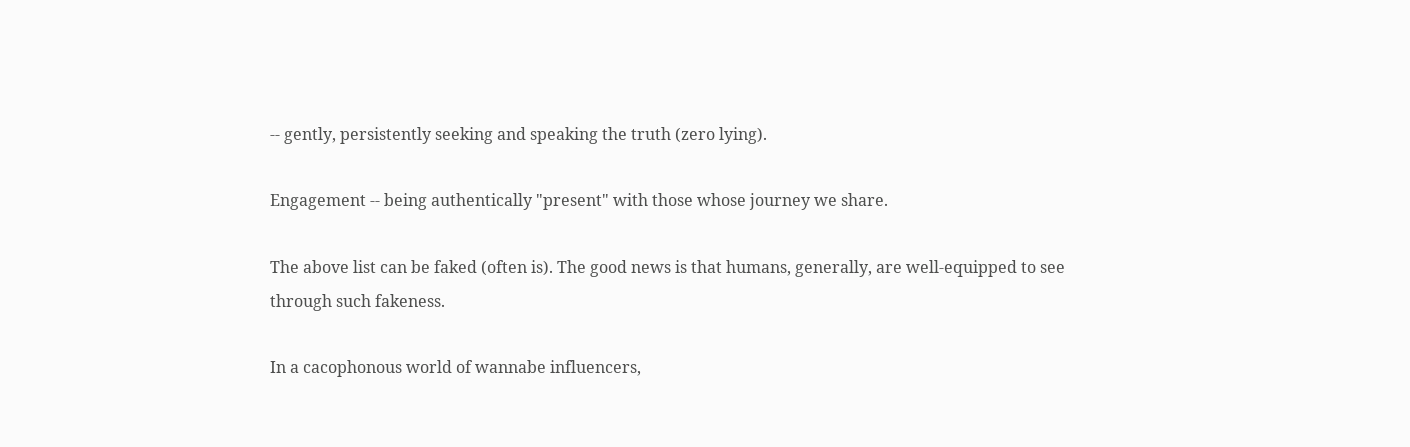-- gently, persistently seeking and speaking the truth (zero lying).

Engagement -- being authentically "present" with those whose journey we share.

The above list can be faked (often is). The good news is that humans, generally, are well-equipped to see through such fakeness.

In a cacophonous world of wannabe influencers,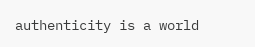authenticity is a world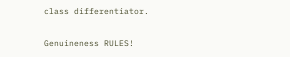class differentiator.

Genuineness RULES!